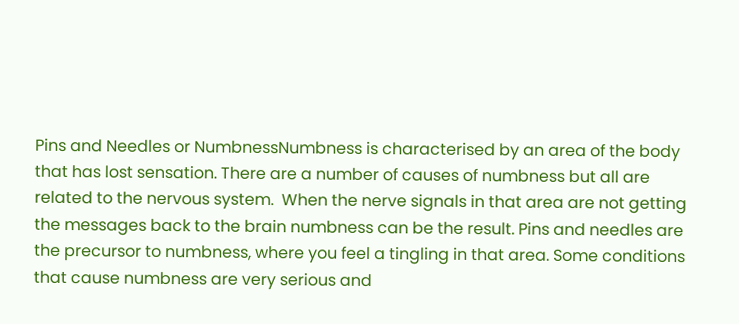Pins and Needles or NumbnessNumbness is characterised by an area of the body that has lost sensation. There are a number of causes of numbness but all are related to the nervous system.  When the nerve signals in that area are not getting the messages back to the brain numbness can be the result. Pins and needles are the precursor to numbness, where you feel a tingling in that area. Some conditions that cause numbness are very serious and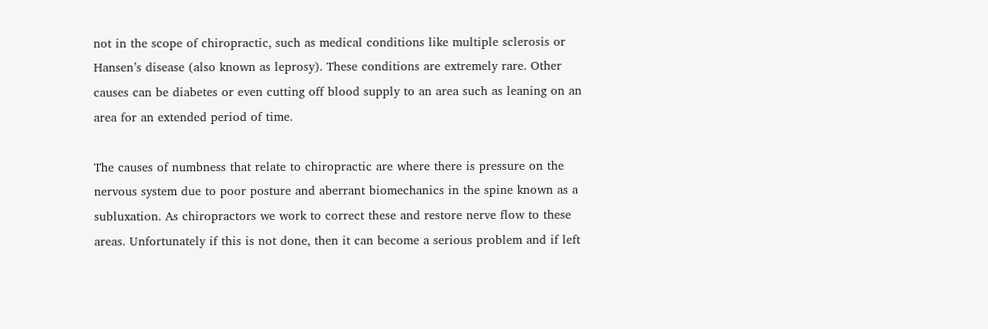not in the scope of chiropractic, such as medical conditions like multiple sclerosis or Hansen’s disease (also known as leprosy). These conditions are extremely rare. Other causes can be diabetes or even cutting off blood supply to an area such as leaning on an area for an extended period of time.

The causes of numbness that relate to chiropractic are where there is pressure on the nervous system due to poor posture and aberrant biomechanics in the spine known as a subluxation. As chiropractors we work to correct these and restore nerve flow to these areas. Unfortunately if this is not done, then it can become a serious problem and if left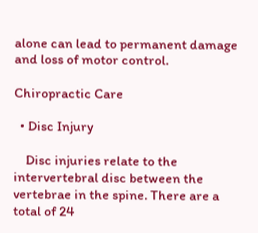alone can lead to permanent damage and loss of motor control.

Chiropractic Care

  • Disc Injury

    Disc injuries relate to the intervertebral disc between the vertebrae in the spine. There are a total of 24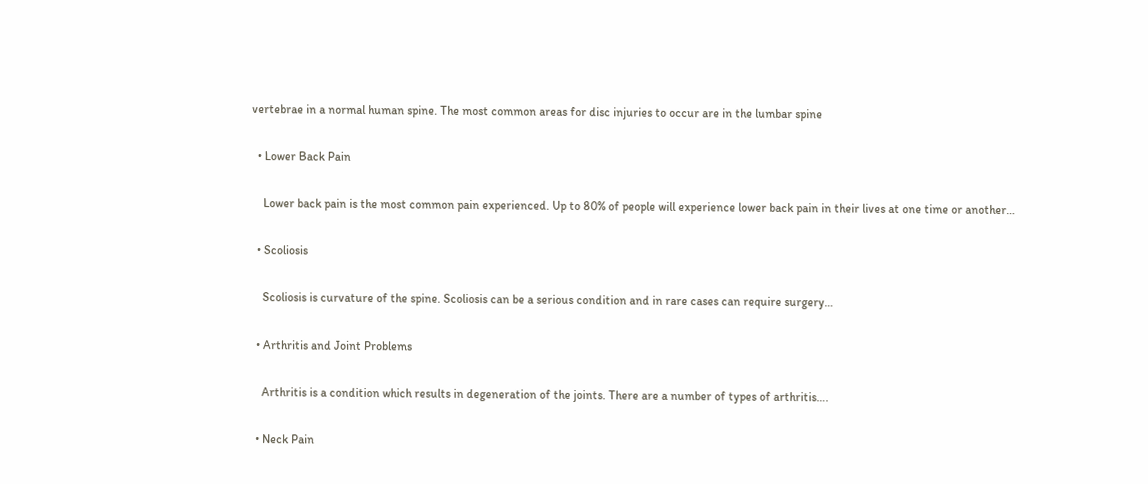vertebrae in a normal human spine. The most common areas for disc injuries to occur are in the lumbar spine

  • Lower Back Pain

    Lower back pain is the most common pain experienced. Up to 80% of people will experience lower back pain in their lives at one time or another…

  • Scoliosis

    Scoliosis is curvature of the spine. Scoliosis can be a serious condition and in rare cases can require surgery…

  • Arthritis and Joint Problems

    Arthritis is a condition which results in degeneration of the joints. There are a number of types of arthritis….

  • Neck Pain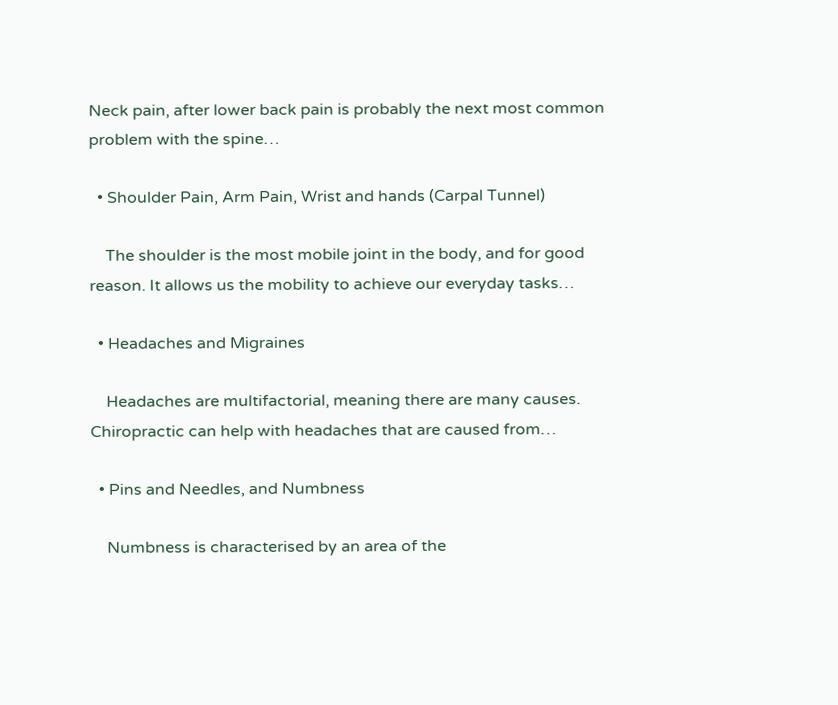Neck pain, after lower back pain is probably the next most common problem with the spine…

  • Shoulder Pain, Arm Pain, Wrist and hands (Carpal Tunnel)

    The shoulder is the most mobile joint in the body, and for good reason. It allows us the mobility to achieve our everyday tasks…

  • Headaches and Migraines

    Headaches are multifactorial, meaning there are many causes. Chiropractic can help with headaches that are caused from…

  • Pins and Needles, and Numbness

    Numbness is characterised by an area of the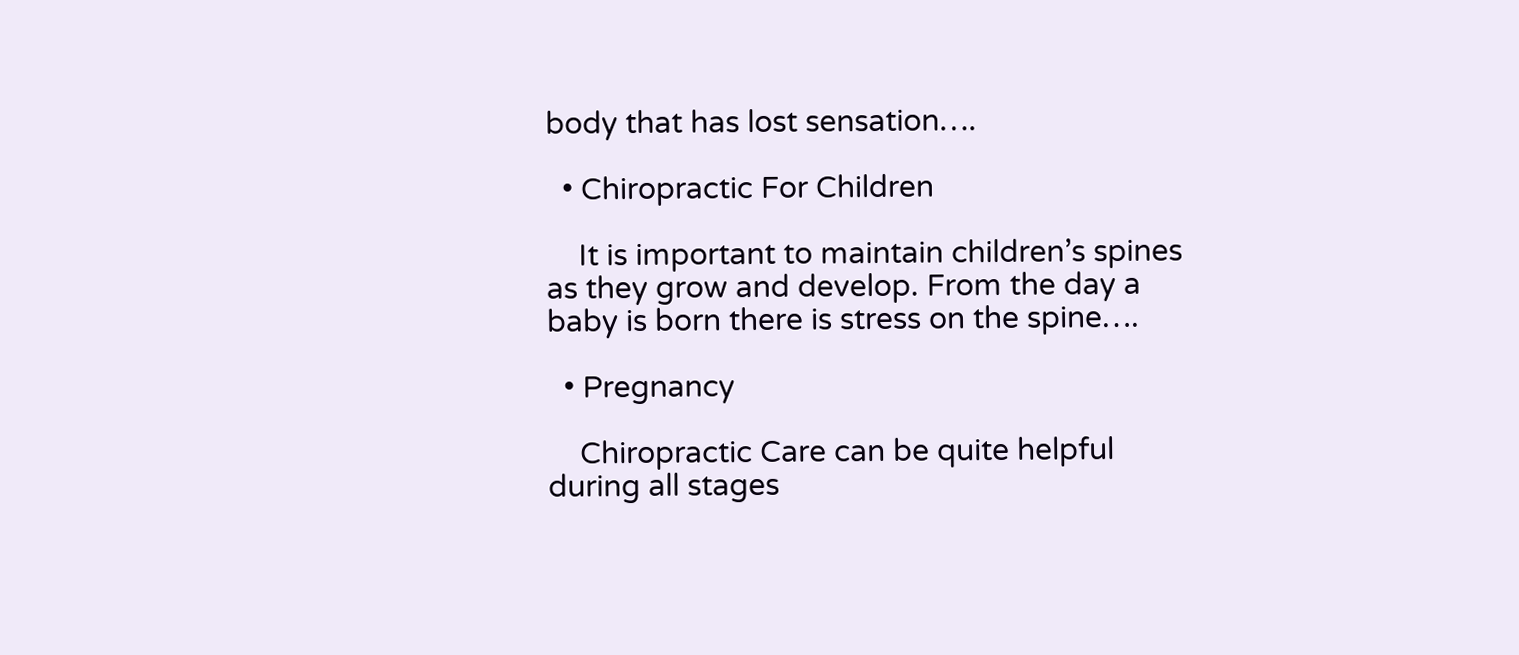body that has lost sensation….

  • Chiropractic For Children

    It is important to maintain children’s spines as they grow and develop. From the day a baby is born there is stress on the spine….

  • Pregnancy

    Chiropractic Care can be quite helpful during all stages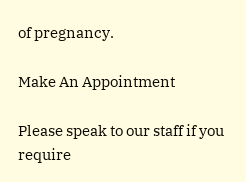of pregnancy.

Make An Appointment

Please speak to our staff if you require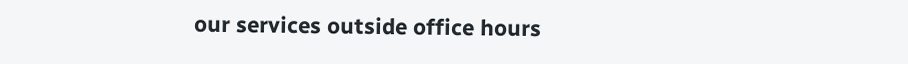our services outside office hours